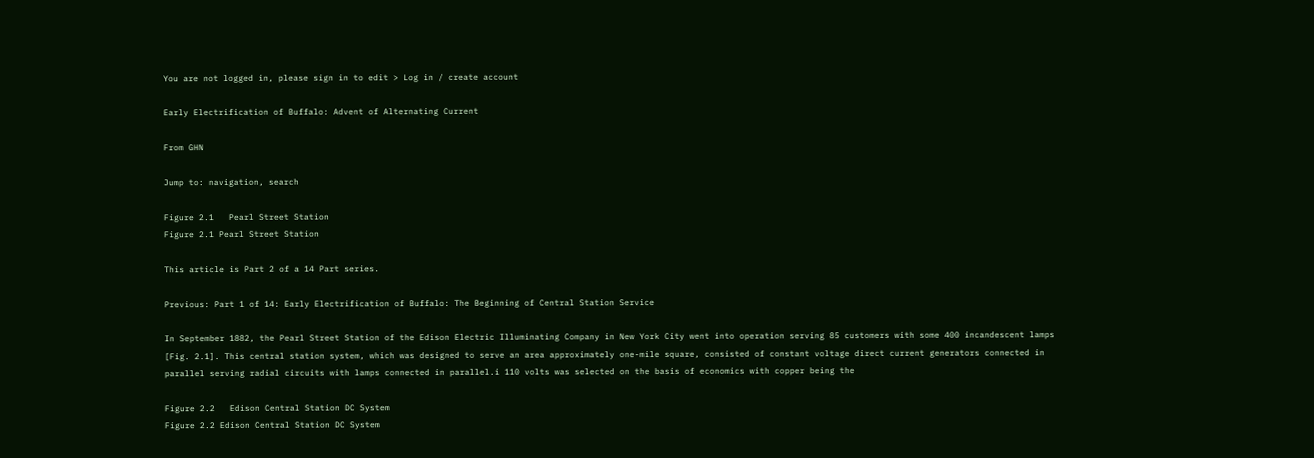You are not logged in, please sign in to edit > Log in / create account

Early Electrification of Buffalo: Advent of Alternating Current

From GHN

Jump to: navigation, search

Figure 2.1   Pearl Street Station
Figure 2.1 Pearl Street Station

This article is Part 2 of a 14 Part series.

Previous: Part 1 of 14: Early Electrification of Buffalo: The Beginning of Central Station Service

In September 1882, the Pearl Street Station of the Edison Electric Illuminating Company in New York City went into operation serving 85 customers with some 400 incandescent lamps [Fig. 2.1]. This central station system, which was designed to serve an area approximately one-mile square, consisted of constant voltage direct current generators connected in parallel serving radial circuits with lamps connected in parallel.i 110 volts was selected on the basis of economics with copper being the

Figure 2.2   Edison Central Station DC System
Figure 2.2 Edison Central Station DC System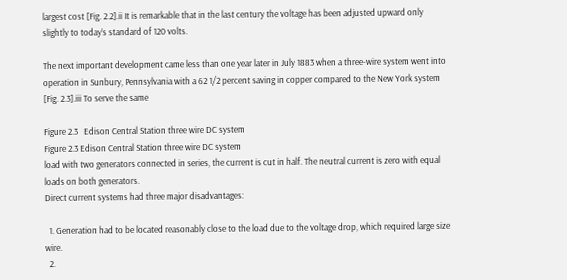largest cost [Fig. 2.2].ii It is remarkable that in the last century the voltage has been adjusted upward only slightly to today’s standard of 120 volts.

The next important development came less than one year later in July 1883 when a three-wire system went into operation in Sunbury, Pennsylvania with a 62 1/2 percent saving in copper compared to the New York system [Fig. 2.3].iii To serve the same

Figure 2.3   Edison Central Station three wire DC system
Figure 2.3 Edison Central Station three wire DC system
load with two generators connected in series, the current is cut in half. The neutral current is zero with equal loads on both generators.
Direct current systems had three major disadvantages:

  1. Generation had to be located reasonably close to the load due to the voltage drop, which required large size wire.
  2.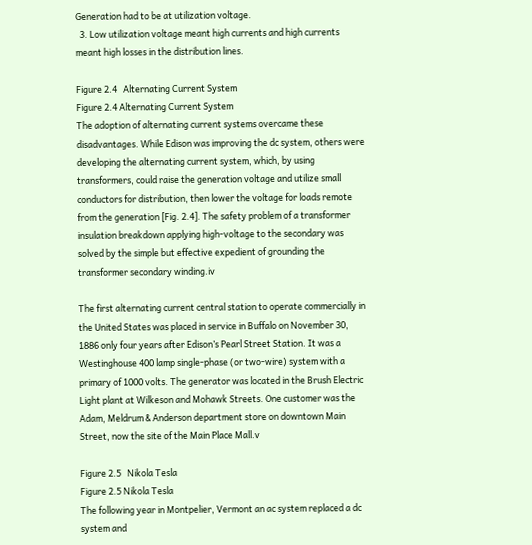Generation had to be at utilization voltage.
  3. Low utilization voltage meant high currents and high currents meant high losses in the distribution lines.

Figure 2.4   Alternating Current System
Figure 2.4 Alternating Current System
The adoption of alternating current systems overcame these disadvantages. While Edison was improving the dc system, others were developing the alternating current system, which, by using transformers, could raise the generation voltage and utilize small conductors for distribution, then lower the voltage for loads remote from the generation [Fig. 2.4]. The safety problem of a transformer insulation breakdown applying high-voltage to the secondary was solved by the simple but effective expedient of grounding the transformer secondary winding.iv

The first alternating current central station to operate commercially in the United States was placed in service in Buffalo on November 30, 1886 only four years after Edison’s Pearl Street Station. It was a Westinghouse 400 lamp single-phase (or two-wire) system with a primary of 1000 volts. The generator was located in the Brush Electric Light plant at Wilkeson and Mohawk Streets. One customer was the Adam, Meldrum & Anderson department store on downtown Main Street, now the site of the Main Place Mall.v

Figure 2.5   Nikola Tesla
Figure 2.5 Nikola Tesla
The following year in Montpelier, Vermont an ac system replaced a dc system and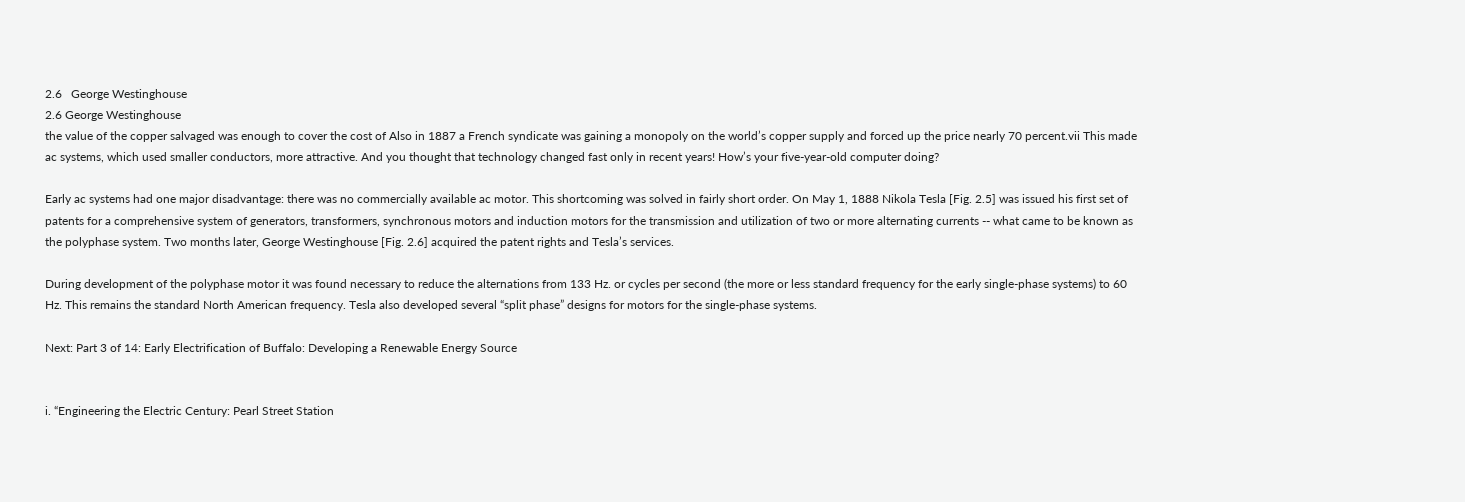2.6   George Westinghouse
2.6 George Westinghouse
the value of the copper salvaged was enough to cover the cost of Also in 1887 a French syndicate was gaining a monopoly on the world’s copper supply and forced up the price nearly 70 percent.vii This made ac systems, which used smaller conductors, more attractive. And you thought that technology changed fast only in recent years! How’s your five-year-old computer doing?

Early ac systems had one major disadvantage: there was no commercially available ac motor. This shortcoming was solved in fairly short order. On May 1, 1888 Nikola Tesla [Fig. 2.5] was issued his first set of patents for a comprehensive system of generators, transformers, synchronous motors and induction motors for the transmission and utilization of two or more alternating currents -- what came to be known as the polyphase system. Two months later, George Westinghouse [Fig. 2.6] acquired the patent rights and Tesla’s services.

During development of the polyphase motor it was found necessary to reduce the alternations from 133 Hz. or cycles per second (the more or less standard frequency for the early single-phase systems) to 60 Hz. This remains the standard North American frequency. Tesla also developed several “split phase” designs for motors for the single-phase systems.

Next: Part 3 of 14: Early Electrification of Buffalo: Developing a Renewable Energy Source


i. “Engineering the Electric Century: Pearl Street Station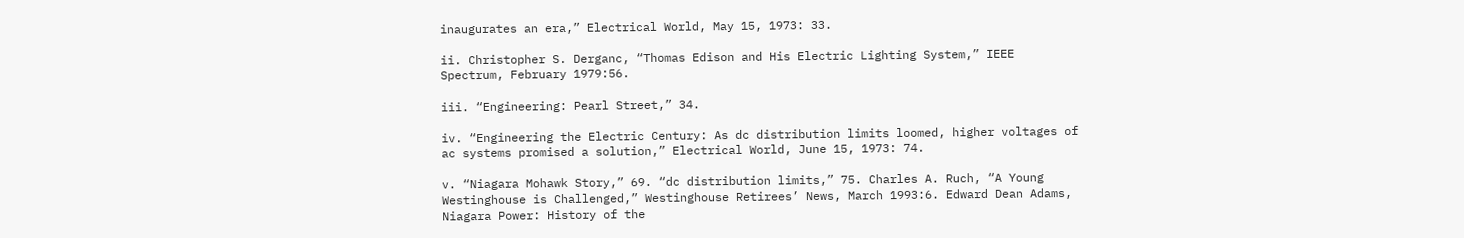inaugurates an era,” Electrical World, May 15, 1973: 33.

ii. Christopher S. Derganc, “Thomas Edison and His Electric Lighting System,” IEEE Spectrum, February 1979:56.

iii. “Engineering: Pearl Street,” 34.

iv. “Engineering the Electric Century: As dc distribution limits loomed, higher voltages of ac systems promised a solution,” Electrical World, June 15, 1973: 74.

v. “Niagara Mohawk Story,” 69. “dc distribution limits,” 75. Charles A. Ruch, “A Young Westinghouse is Challenged,” Westinghouse Retirees’ News, March 1993:6. Edward Dean Adams, Niagara Power: History of the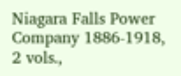Niagara Falls Power Company 1886-1918, 2 vols.,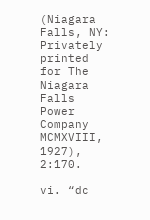(Niagara Falls, NY: Privately printed for The Niagara Falls Power Company MCMXVIII, 1927), 2:170.

vi. “dc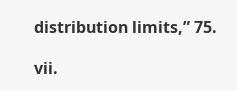distribution limits,” 75.

vii.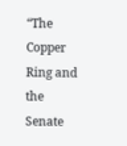“The Copper Ring and the Senate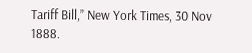Tariff Bill,” New York Times, 30 Nov 1888.